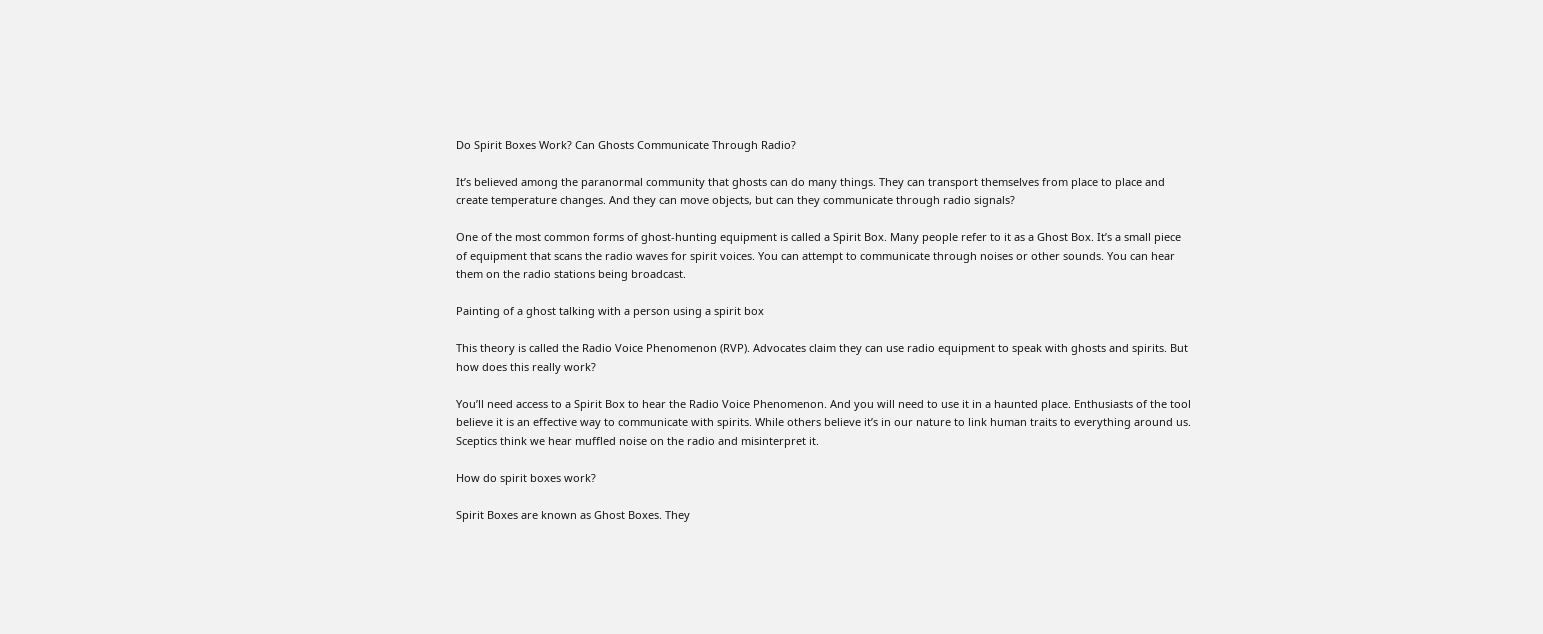Do Spirit Boxes Work? Can Ghosts Communicate Through Radio?

It’s believed among the paranormal community that ghosts can do many things. They can transport themselves from place to place and create temperature changes. And they can move objects, but can they communicate through radio signals?

One of the most common forms of ghost-hunting equipment is called a Spirit Box. Many people refer to it as a Ghost Box. It’s a small piece of equipment that scans the radio waves for spirit voices. You can attempt to communicate through noises or other sounds. You can hear them on the radio stations being broadcast.

Painting of a ghost talking with a person using a spirit box

This theory is called the Radio Voice Phenomenon (RVP). Advocates claim they can use radio equipment to speak with ghosts and spirits. But how does this really work?

You’ll need access to a Spirit Box to hear the Radio Voice Phenomenon. And you will need to use it in a haunted place. Enthusiasts of the tool believe it is an effective way to communicate with spirits. While others believe it’s in our nature to link human traits to everything around us. Sceptics think we hear muffled noise on the radio and misinterpret it.

How do spirit boxes work?

Spirit Boxes are known as Ghost Boxes. They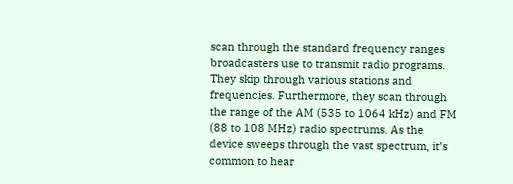scan through the standard frequency ranges broadcasters use to transmit radio programs. They skip through various stations and frequencies. Furthermore, they scan through the range of the AM (535 to 1064 kHz) and FM (88 to 108 MHz) radio spectrums. As the device sweeps through the vast spectrum, it’s common to hear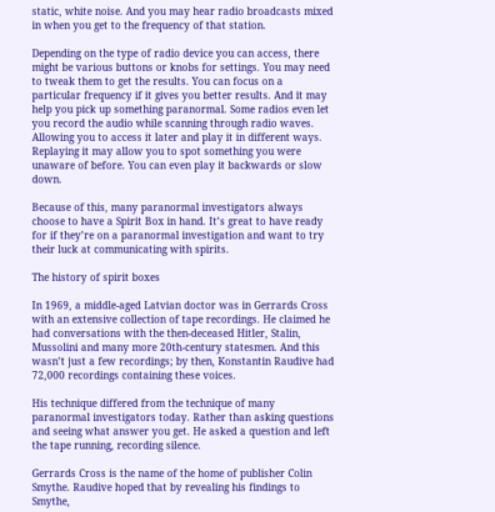static, white noise. And you may hear radio broadcasts mixed in when you get to the frequency of that station.

Depending on the type of radio device you can access, there might be various buttons or knobs for settings. You may need to tweak them to get the results. You can focus on a particular frequency if it gives you better results. And it may help you pick up something paranormal. Some radios even let you record the audio while scanning through radio waves. Allowing you to access it later and play it in different ways. Replaying it may allow you to spot something you were unaware of before. You can even play it backwards or slow down.

Because of this, many paranormal investigators always choose to have a Spirit Box in hand. It’s great to have ready for if they’re on a paranormal investigation and want to try their luck at communicating with spirits.

The history of spirit boxes

In 1969, a middle-aged Latvian doctor was in Gerrards Cross with an extensive collection of tape recordings. He claimed he had conversations with the then-deceased Hitler, Stalin, Mussolini and many more 20th-century statesmen. And this wasn’t just a few recordings; by then, Konstantin Raudive had 72,000 recordings containing these voices.

His technique differed from the technique of many paranormal investigators today. Rather than asking questions and seeing what answer you get. He asked a question and left the tape running, recording silence.

Gerrards Cross is the name of the home of publisher Colin Smythe. Raudive hoped that by revealing his findings to Smythe,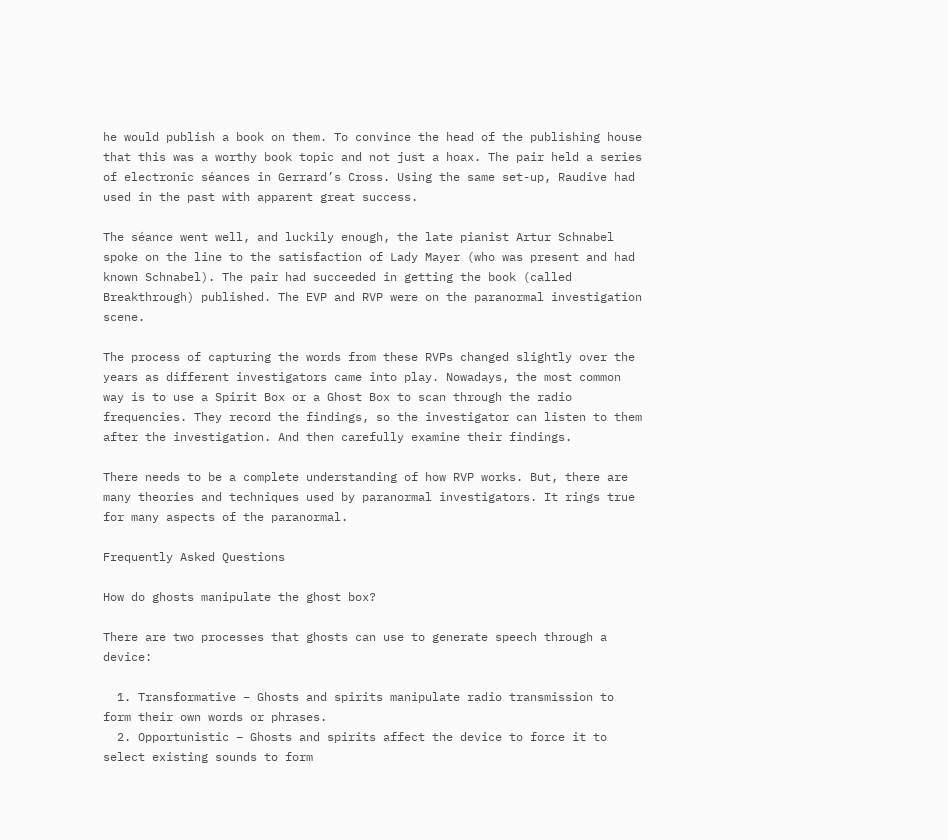he would publish a book on them. To convince the head of the publishing house that this was a worthy book topic and not just a hoax. The pair held a series of electronic séances in Gerrard’s Cross. Using the same set-up, Raudive had used in the past with apparent great success.

The séance went well, and luckily enough, the late pianist Artur Schnabel spoke on the line to the satisfaction of Lady Mayer (who was present and had known Schnabel). The pair had succeeded in getting the book (called Breakthrough) published. The EVP and RVP were on the paranormal investigation scene.

The process of capturing the words from these RVPs changed slightly over the years as different investigators came into play. Nowadays, the most common way is to use a Spirit Box or a Ghost Box to scan through the radio frequencies. They record the findings, so the investigator can listen to them after the investigation. And then carefully examine their findings.

There needs to be a complete understanding of how RVP works. But, there are many theories and techniques used by paranormal investigators. It rings true for many aspects of the paranormal.

Frequently Asked Questions

How do ghosts manipulate the ghost box?

There are two processes that ghosts can use to generate speech through a device:

  1. Transformative – Ghosts and spirits manipulate radio transmission to form their own words or phrases.
  2. Opportunistic – Ghosts and spirits affect the device to force it to select existing sounds to form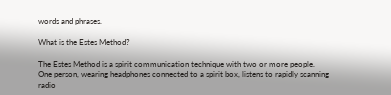words and phrases.

What is the Estes Method?

The Estes Method is a spirit communication technique with two or more people. One person, wearing headphones connected to a spirit box, listens to rapidly scanning radio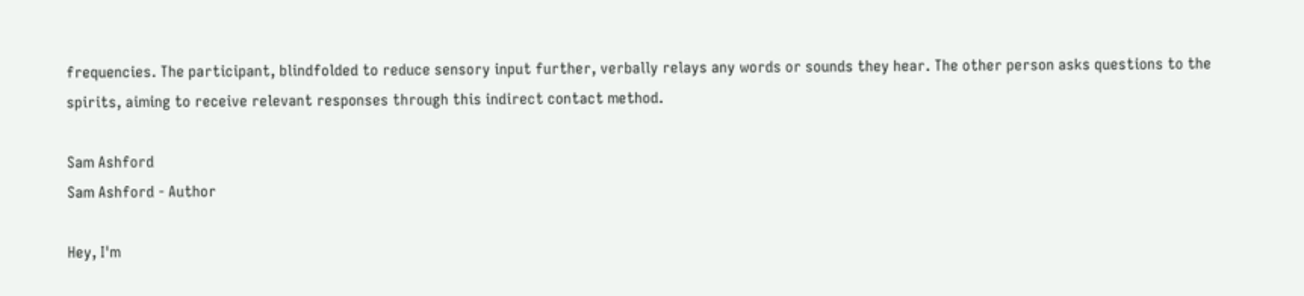frequencies. The participant, blindfolded to reduce sensory input further, verbally relays any words or sounds they hear. The other person asks questions to the spirits, aiming to receive relevant responses through this indirect contact method.

Sam Ashford
Sam Ashford - Author

Hey, I'm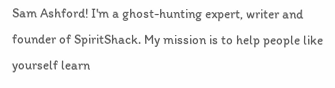Sam Ashford! I'm a ghost-hunting expert, writer and founder of SpiritShack. My mission is to help people like yourself learn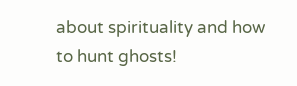about spirituality and how to hunt ghosts!